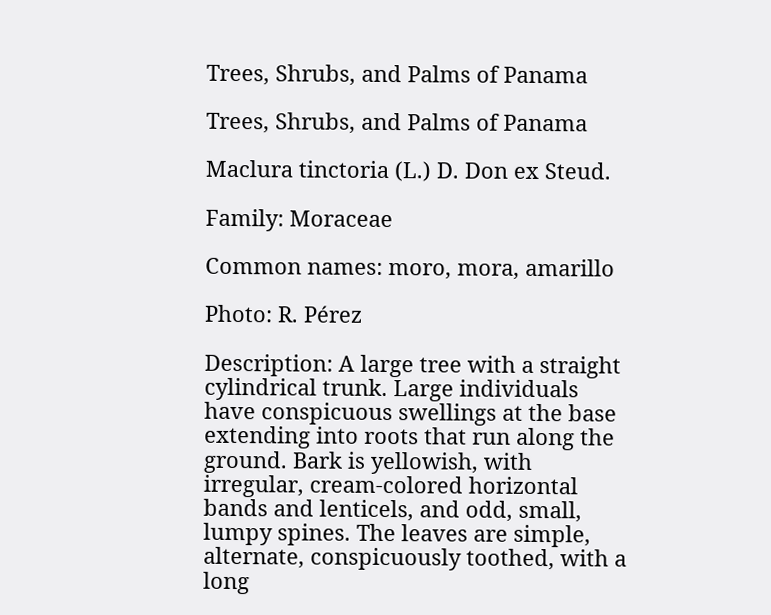Trees, Shrubs, and Palms of Panama

Trees, Shrubs, and Palms of Panama

Maclura tinctoria (L.) D. Don ex Steud.

Family: Moraceae

Common names: moro, mora, amarillo

Photo: R. Pérez

Description: A large tree with a straight cylindrical trunk. Large individuals have conspicuous swellings at the base extending into roots that run along the ground. Bark is yellowish, with irregular, cream-colored horizontal bands and lenticels, and odd, small, lumpy spines. The leaves are simple, alternate, conspicuously toothed, with a long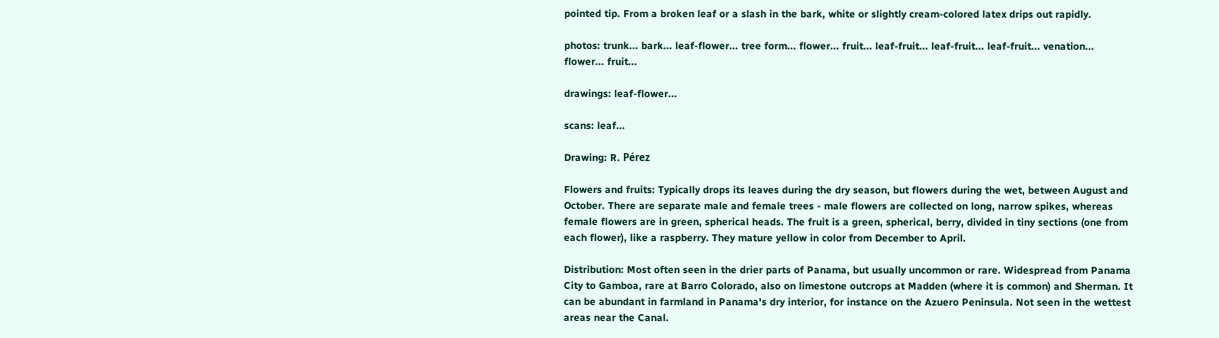pointed tip. From a broken leaf or a slash in the bark, white or slightly cream-colored latex drips out rapidly.

photos: trunk... bark... leaf-flower... tree form... flower... fruit... leaf-fruit... leaf-fruit... leaf-fruit... venation... flower... fruit...

drawings: leaf-flower...

scans: leaf...

Drawing: R. Pérez

Flowers and fruits: Typically drops its leaves during the dry season, but flowers during the wet, between August and October. There are separate male and female trees - male flowers are collected on long, narrow spikes, whereas female flowers are in green, spherical heads. The fruit is a green, spherical, berry, divided in tiny sections (one from each flower), like a raspberry. They mature yellow in color from December to April.

Distribution: Most often seen in the drier parts of Panama, but usually uncommon or rare. Widespread from Panama City to Gamboa, rare at Barro Colorado, also on limestone outcrops at Madden (where it is common) and Sherman. It can be abundant in farmland in Panama's dry interior, for instance on the Azuero Peninsula. Not seen in the wettest areas near the Canal.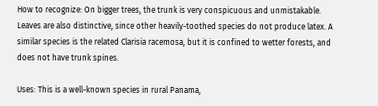How to recognize: On bigger trees, the trunk is very conspicuous and unmistakable. Leaves are also distinctive, since other heavily-toothed species do not produce latex. A similar species is the related Clarisia racemosa, but it is confined to wetter forests, and does not have trunk spines.

Uses: This is a well-known species in rural Panama,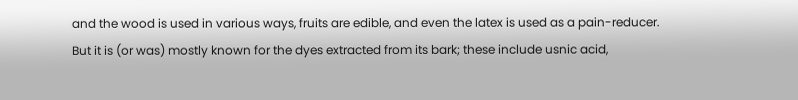and the wood is used in various ways, fruits are edible, and even the latex is used as a pain-reducer. But it is (or was) mostly known for the dyes extracted from its bark; these include usnic acid,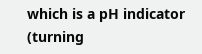which is a pH indicator (turning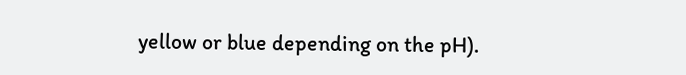yellow or blue depending on the pH).